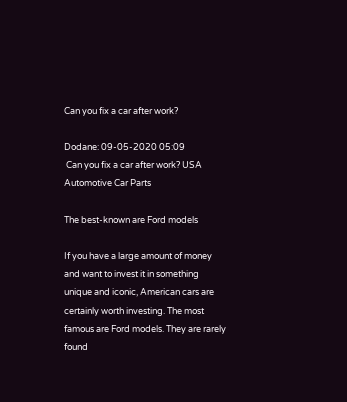Can you fix a car after work?

Dodane: 09-05-2020 05:09
 Can you fix a car after work? USA Automotive Car Parts

The best-known are Ford models

If you have a large amount of money and want to invest it in something unique and iconic, American cars are certainly worth investing. The most famous are Ford models. They are rarely found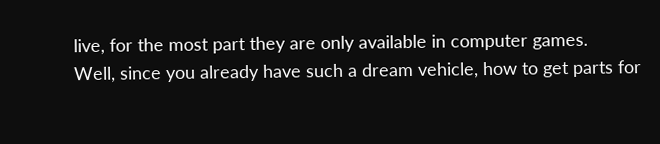live, for the most part they are only available in computer games.
Well, since you already have such a dream vehicle, how to get parts for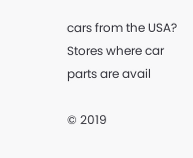cars from the USA? Stores where car parts are avail

© 2019